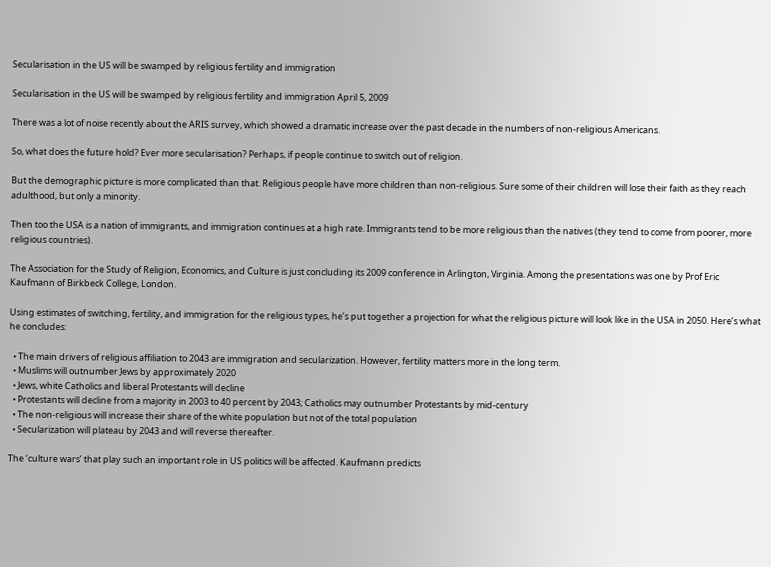Secularisation in the US will be swamped by religious fertility and immigration

Secularisation in the US will be swamped by religious fertility and immigration April 5, 2009

There was a lot of noise recently about the ARIS survey, which showed a dramatic increase over the past decade in the numbers of non-religious Americans.

So, what does the future hold? Ever more secularisation? Perhaps, if people continue to switch out of religion.

But the demographic picture is more complicated than that. Religious people have more children than non-religious. Sure some of their children will lose their faith as they reach adulthood, but only a minority.

Then too the USA is a nation of immigrants, and immigration continues at a high rate. Immigrants tend to be more religious than the natives (they tend to come from poorer, more religious countries).

The Association for the Study of Religion, Economics, and Culture is just concluding its 2009 conference in Arlington, Virginia. Among the presentations was one by Prof Eric Kaufmann of Birkbeck College, London.

Using estimates of switching, fertility, and immigration for the religious types, he’s put together a projection for what the religious picture will look like in the USA in 2050. Here’s what he concludes:

  • The main drivers of religious affiliation to 2043 are immigration and secularization. However, fertility matters more in the long term.
  • Muslims will outnumber Jews by approximately 2020
  • Jews, white Catholics and liberal Protestants will decline
  • Protestants will decline from a majority in 2003 to 40 percent by 2043; Catholics may outnumber Protestants by mid-century
  • The non-religious will increase their share of the white population but not of the total population
  • Secularization will plateau by 2043 and will reverse thereafter.

The ‘culture wars’ that play such an important role in US politics will be affected. Kaufmann predicts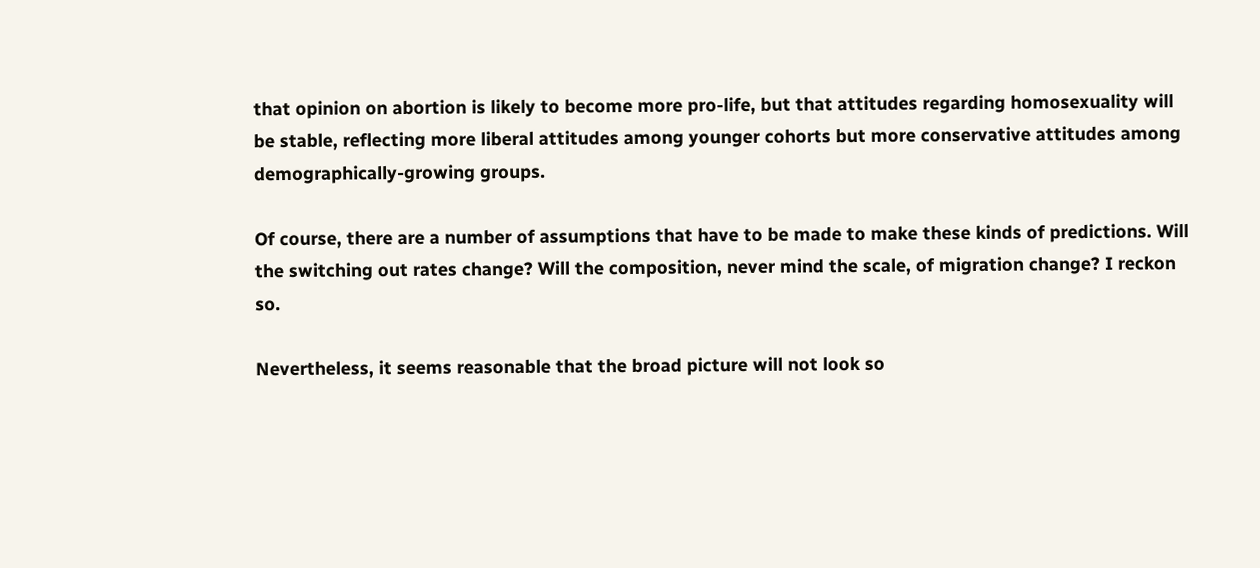that opinion on abortion is likely to become more pro-life, but that attitudes regarding homosexuality will be stable, reflecting more liberal attitudes among younger cohorts but more conservative attitudes among demographically-growing groups.

Of course, there are a number of assumptions that have to be made to make these kinds of predictions. Will the switching out rates change? Will the composition, never mind the scale, of migration change? I reckon so.

Nevertheless, it seems reasonable that the broad picture will not look so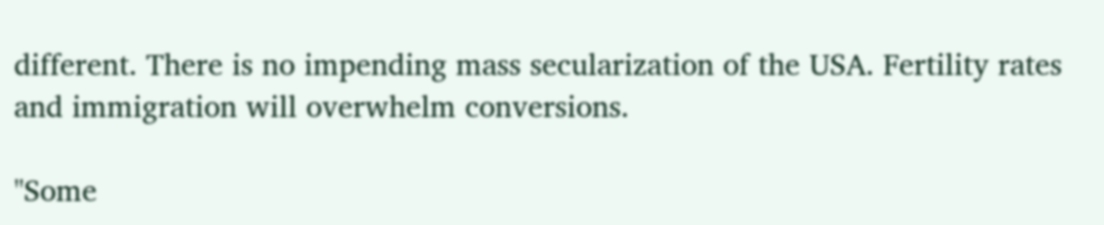different. There is no impending mass secularization of the USA. Fertility rates and immigration will overwhelm conversions.

"Some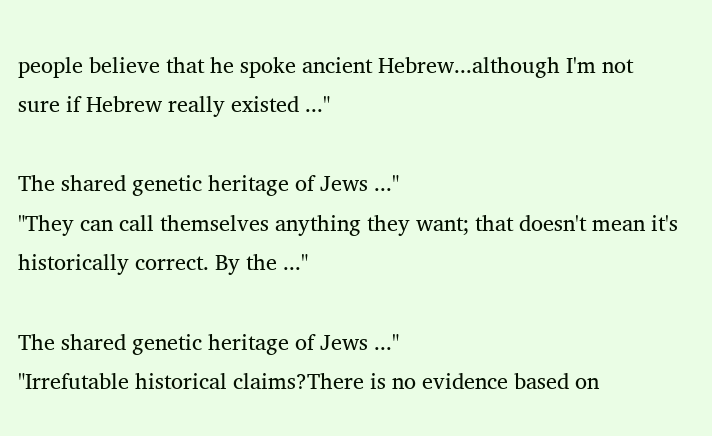people believe that he spoke ancient Hebrew...although I'm not sure if Hebrew really existed ..."

The shared genetic heritage of Jews ..."
"They can call themselves anything they want; that doesn't mean it's historically correct. By the ..."

The shared genetic heritage of Jews ..."
"Irrefutable historical claims?There is no evidence based on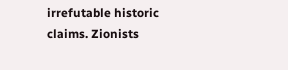irrefutable historic claims. Zionists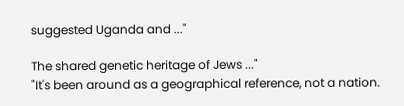suggested Uganda and ..."

The shared genetic heritage of Jews ..."
"It's been around as a geographical reference, not a nation.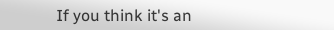If you think it's an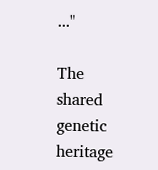..."

The shared genetic heritage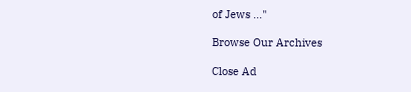of Jews ..."

Browse Our Archives

Close Ad